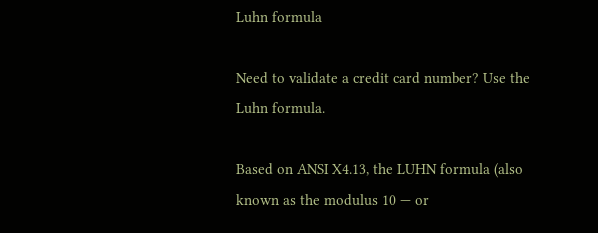Luhn formula

Need to validate a credit card number? Use the Luhn formula.

Based on ANSI X4.13, the LUHN formula (also known as the modulus 10 — or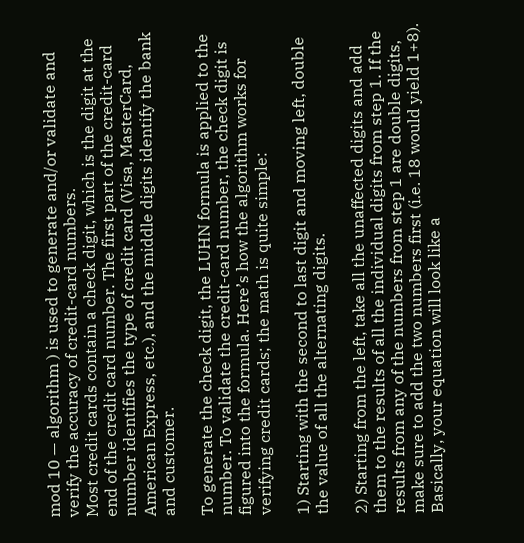mod 10 — algorithm ) is used to generate and/or validate and verify the accuracy of credit-card numbers.
Most credit cards contain a check digit, which is the digit at the end of the credit card number. The first part of the credit-card number identifies the type of credit card (Visa, MasterCard, American Express, etc.), and the middle digits identify the bank and customer.

To generate the check digit, the LUHN formula is applied to the number. To validate the credit-card number, the check digit is figured into the formula. Here’s how the algorithm works for verifying credit cards; the math is quite simple:

1) Starting with the second to last digit and moving left, double the value of all the alternating digits.

2) Starting from the left, take all the unaffected digits and add them to the results of all the individual digits from step 1. If the results from any of the numbers from step 1 are double digits, make sure to add the two numbers first (i.e. 18 would yield 1+8). Basically, your equation will look like a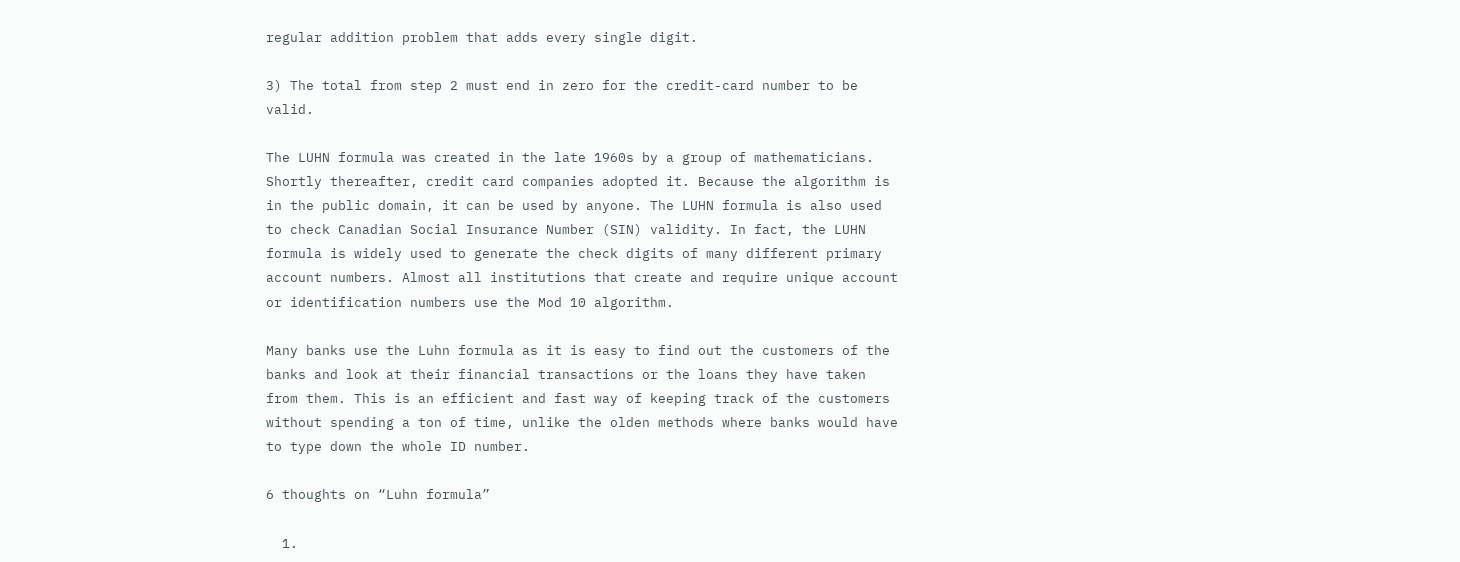regular addition problem that adds every single digit.

3) The total from step 2 must end in zero for the credit-card number to be valid.

The LUHN formula was created in the late 1960s by a group of mathematicians. Shortly thereafter, credit card companies adopted it. Because the algorithm is in the public domain, it can be used by anyone. The LUHN formula is also used to check Canadian Social Insurance Number (SIN) validity. In fact, the LUHN formula is widely used to generate the check digits of many different primary account numbers. Almost all institutions that create and require unique account or identification numbers use the Mod 10 algorithm.

Many banks use the Luhn formula as it is easy to find out the customers of the banks and look at their financial transactions or the loans they have taken from them. This is an efficient and fast way of keeping track of the customers without spending a ton of time, unlike the olden methods where banks would have to type down the whole ID number.

6 thoughts on “Luhn formula”

  1.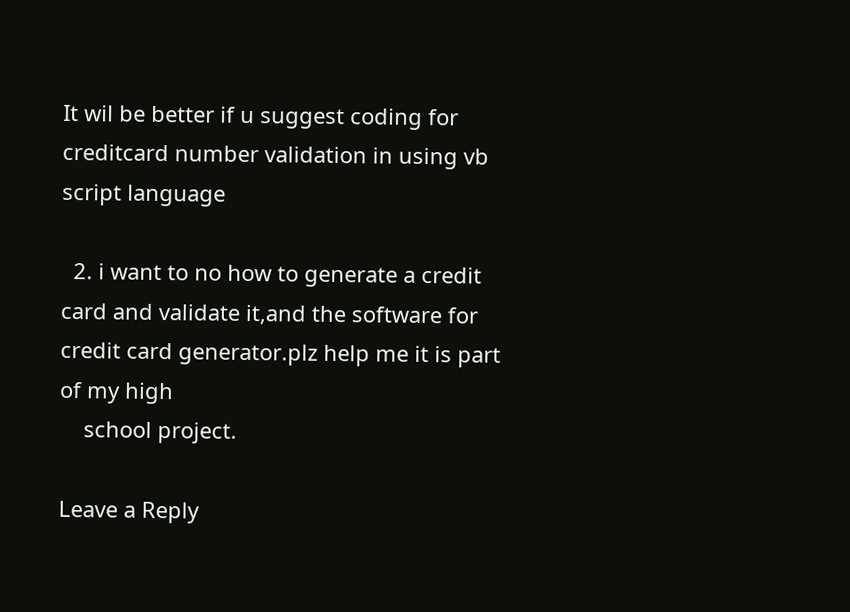It wil be better if u suggest coding for creditcard number validation in using vb script language

  2. i want to no how to generate a credit card and validate it,and the software for credit card generator.plz help me it is part of my high
    school project.

Leave a Reply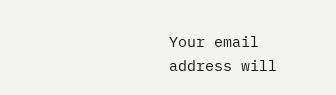Your email address will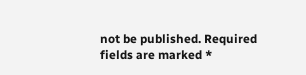not be published. Required fields are marked *